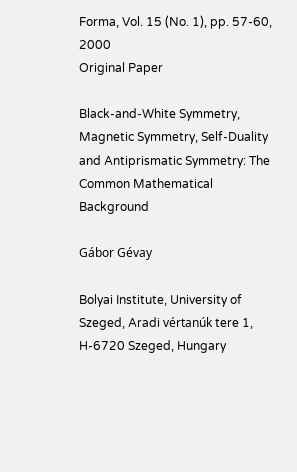Forma, Vol. 15 (No. 1), pp. 57-60, 2000
Original Paper

Black-and-White Symmetry, Magnetic Symmetry, Self-Duality and Antiprismatic Symmetry: The Common Mathematical Background

Gábor Gévay

Bolyai Institute, University of Szeged, Aradi vértanúk tere 1, H-6720 Szeged, Hungary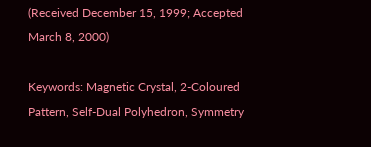(Received December 15, 1999; Accepted March 8, 2000)

Keywords: Magnetic Crystal, 2-Coloured Pattern, Self-Dual Polyhedron, Symmetry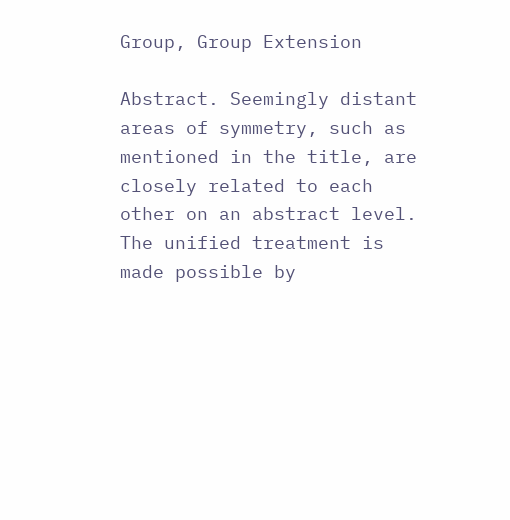Group, Group Extension

Abstract. Seemingly distant areas of symmetry, such as mentioned in the title, are closely related to each other on an abstract level. The unified treatment is made possible by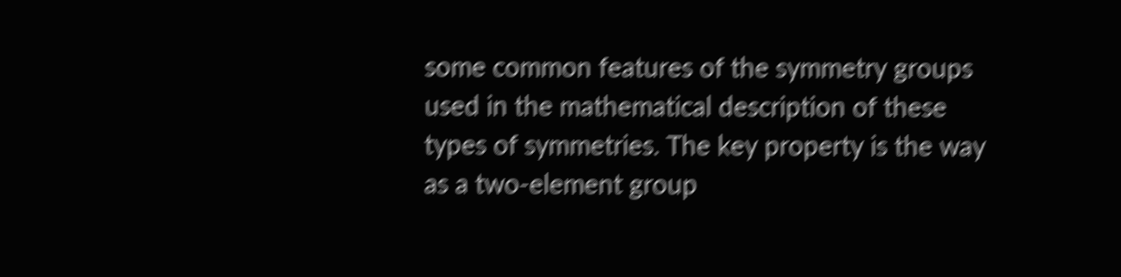some common features of the symmetry groups used in the mathematical description of these types of symmetries. The key property is the way as a two-element group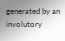generated by an involutory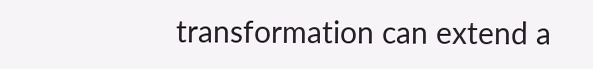transformation can extend a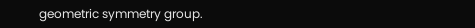geometric symmetry group.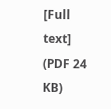[Full text] (PDF 24 KB)